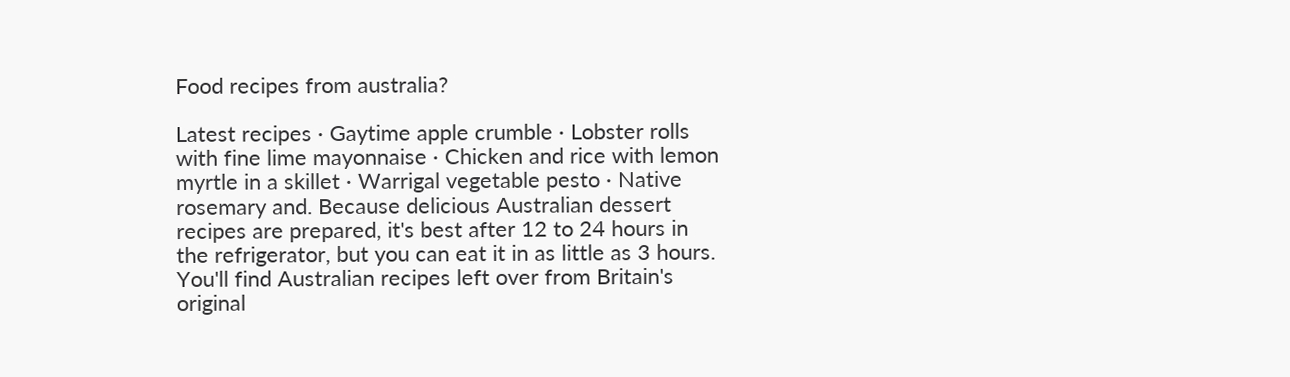Food recipes from australia?

Latest recipes · Gaytime apple crumble · Lobster rolls with fine lime mayonnaise · Chicken and rice with lemon myrtle in a skillet · Warrigal vegetable pesto · Native rosemary and. Because delicious Australian dessert recipes are prepared, it's best after 12 to 24 hours in the refrigerator, but you can eat it in as little as 3 hours. You'll find Australian recipes left over from Britain's original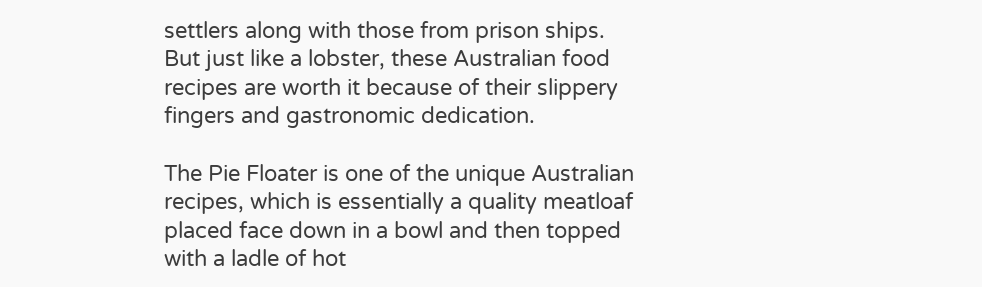settlers along with those from prison ships. But just like a lobster, these Australian food recipes are worth it because of their slippery fingers and gastronomic dedication.

The Pie Floater is one of the unique Australian recipes, which is essentially a quality meatloaf placed face down in a bowl and then topped with a ladle of hot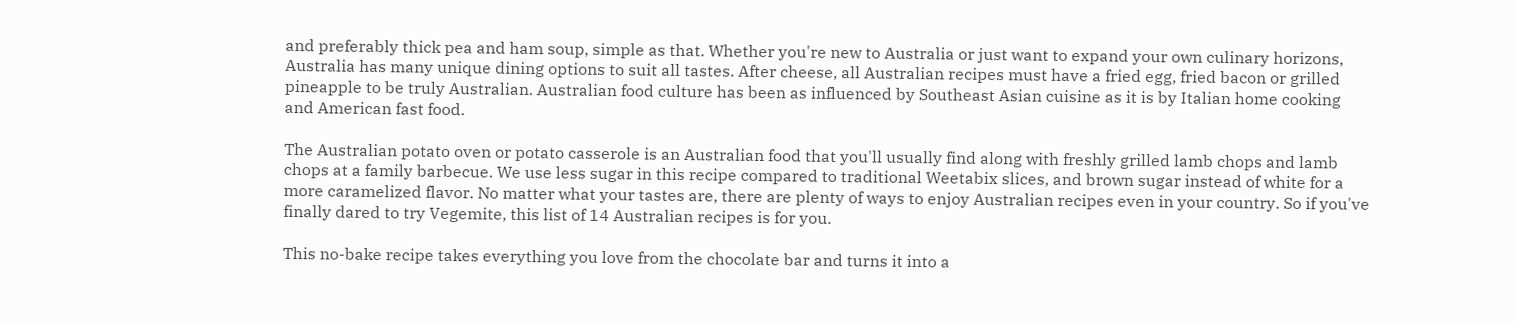and preferably thick pea and ham soup, simple as that. Whether you're new to Australia or just want to expand your own culinary horizons, Australia has many unique dining options to suit all tastes. After cheese, all Australian recipes must have a fried egg, fried bacon or grilled pineapple to be truly Australian. Australian food culture has been as influenced by Southeast Asian cuisine as it is by Italian home cooking and American fast food.

The Australian potato oven or potato casserole is an Australian food that you'll usually find along with freshly grilled lamb chops and lamb chops at a family barbecue. We use less sugar in this recipe compared to traditional Weetabix slices, and brown sugar instead of white for a more caramelized flavor. No matter what your tastes are, there are plenty of ways to enjoy Australian recipes even in your country. So if you've finally dared to try Vegemite, this list of 14 Australian recipes is for you.

This no-bake recipe takes everything you love from the chocolate bar and turns it into a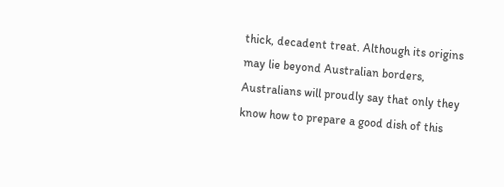thick, decadent treat. Although its origins may lie beyond Australian borders, Australians will proudly say that only they know how to prepare a good dish of this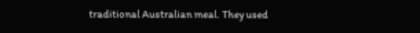traditional Australian meal. They used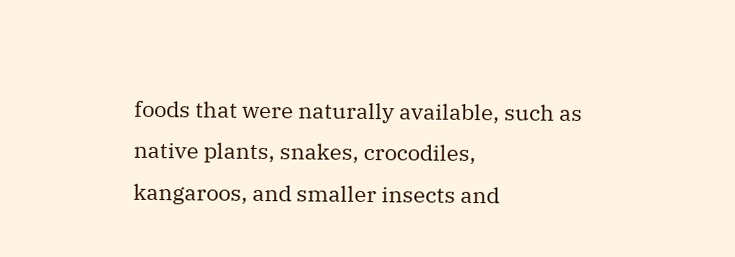foods that were naturally available, such as native plants, snakes, crocodiles, kangaroos, and smaller insects and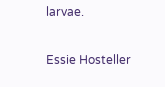larvae.

Essie Hosteller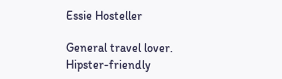Essie Hosteller

General travel lover. Hipster-friendly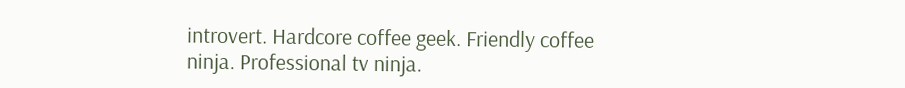introvert. Hardcore coffee geek. Friendly coffee ninja. Professional tv ninja.